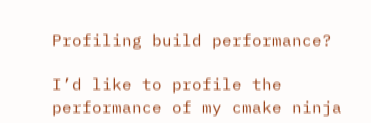Profiling build performance?

I’d like to profile the performance of my cmake ninja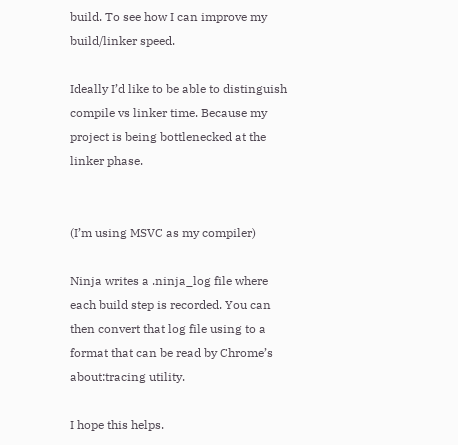build. To see how I can improve my build/linker speed.

Ideally I’d like to be able to distinguish compile vs linker time. Because my project is being bottlenecked at the linker phase.


(I’m using MSVC as my compiler)

Ninja writes a .ninja_log file where each build step is recorded. You can then convert that log file using to a format that can be read by Chrome’s about:tracing utility.

I hope this helps.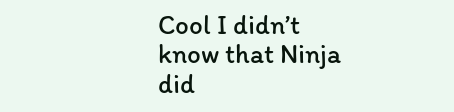Cool I didn’t know that Ninja did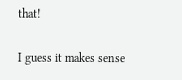that!

I guess it makes sense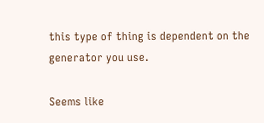this type of thing is dependent on the generator you use.

Seems like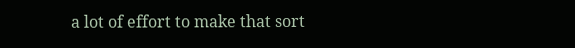a lot of effort to make that sort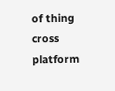of thing cross platform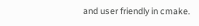and user friendly in cmake.